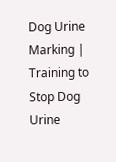Dog Urine Marking | Training to Stop Dog Urine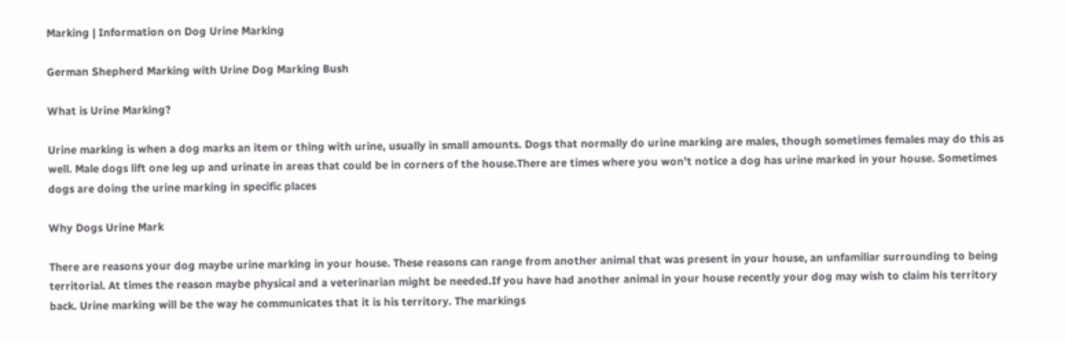Marking | Information on Dog Urine Marking

German Shepherd Marking with Urine Dog Marking Bush

What is Urine Marking?

Urine marking is when a dog marks an item or thing with urine, usually in small amounts. Dogs that normally do urine marking are males, though sometimes females may do this as well. Male dogs lift one leg up and urinate in areas that could be in corners of the house.There are times where you won’t notice a dog has urine marked in your house. Sometimes dogs are doing the urine marking in specific places

Why Dogs Urine Mark

There are reasons your dog maybe urine marking in your house. These reasons can range from another animal that was present in your house, an unfamiliar surrounding to being territorial. At times the reason maybe physical and a veterinarian might be needed.If you have had another animal in your house recently your dog may wish to claim his territory back. Urine marking will be the way he communicates that it is his territory. The markings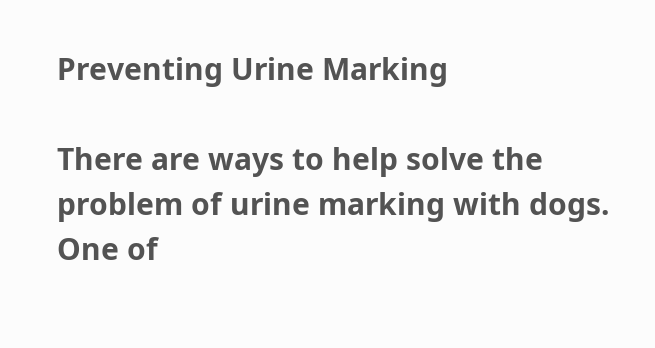Preventing Urine Marking

There are ways to help solve the problem of urine marking with dogs. One of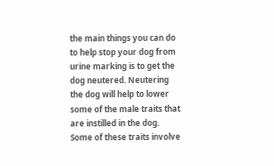the main things you can do to help stop your dog from urine marking is to get the dog neutered. Neutering the dog will help to lower some of the male traits that are instilled in the dog. Some of these traits involve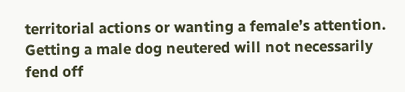territorial actions or wanting a female’s attention. Getting a male dog neutered will not necessarily fend off